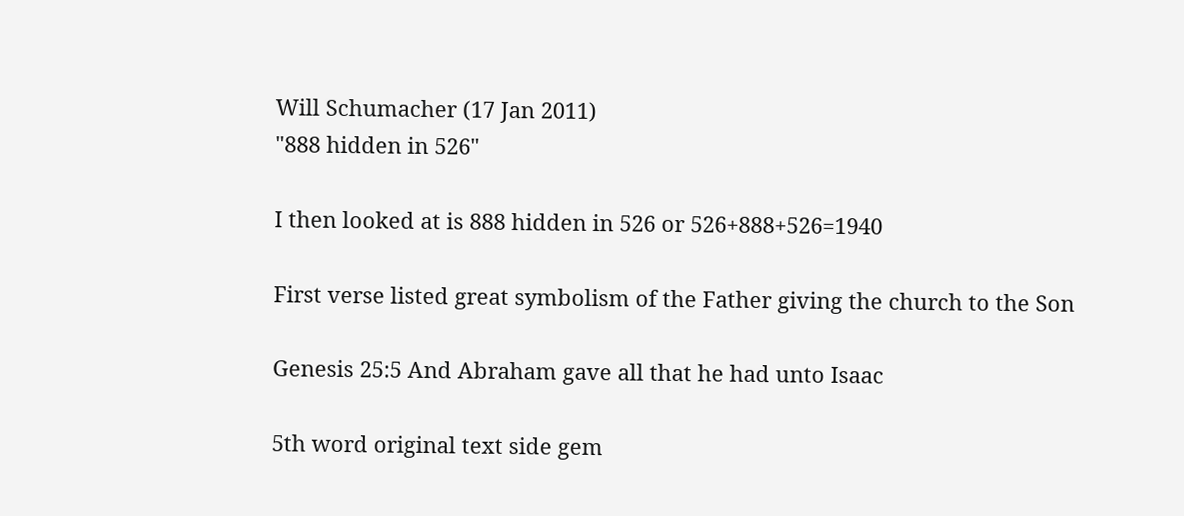Will Schumacher (17 Jan 2011)
"888 hidden in 526"

I then looked at is 888 hidden in 526 or 526+888+526=1940

First verse listed great symbolism of the Father giving the church to the Son

Genesis 25:5 And Abraham gave all that he had unto Isaac

5th word original text side gem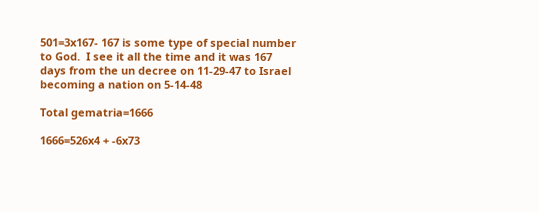501=3x167- 167 is some type of special number to God.  I see it all the time and it was 167 days from the un decree on 11-29-47 to Israel becoming a nation on 5-14-48

Total gematria=1666

1666=526x4 + -6x73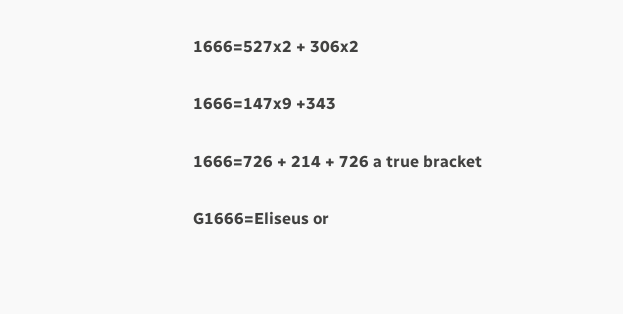1666=527x2 + 306x2

1666=147x9 +343

1666=726 + 214 + 726 a true bracket

G1666=Eliseus or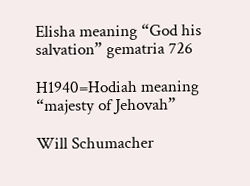Elisha meaning “God his salvation” gematria 726

H1940=Hodiah meaning “majesty of Jehovah”

Will Schumacher